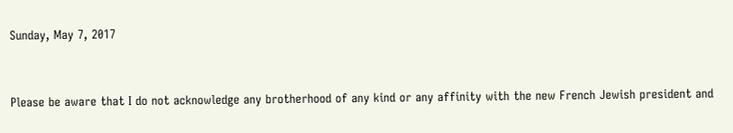Sunday, May 7, 2017


Please be aware that I do not acknowledge any brotherhood of any kind or any affinity with the new French Jewish president and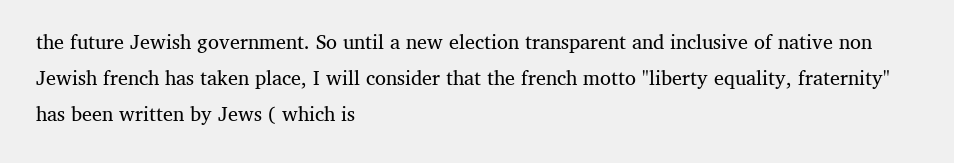the future Jewish government. So until a new election transparent and inclusive of native non Jewish french has taken place, I will consider that the french motto "liberty equality, fraternity" has been written by Jews ( which is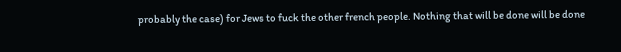probably the case) for Jews to fuck the other french people. Nothing that will be done will be done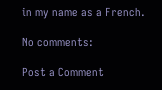in my name as a French.

No comments:

Post a Comment